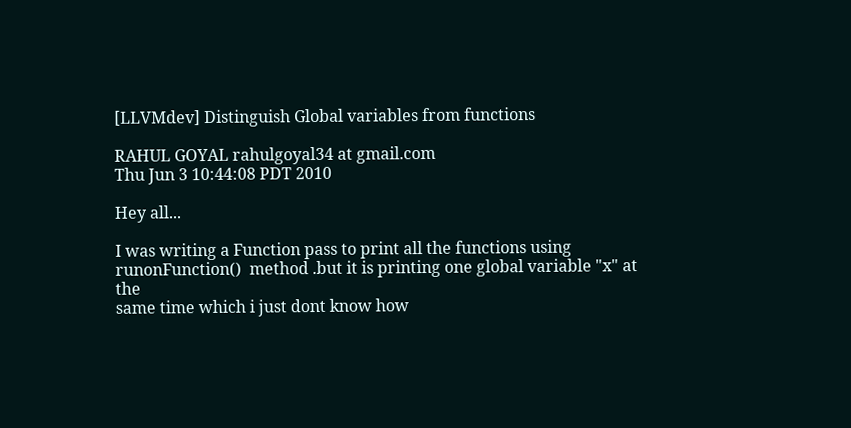[LLVMdev] Distinguish Global variables from functions

RAHUL GOYAL rahulgoyal34 at gmail.com
Thu Jun 3 10:44:08 PDT 2010

Hey all...

I was writing a Function pass to print all the functions using
runonFunction()  method .but it is printing one global variable "x" at the
same time which i just dont know how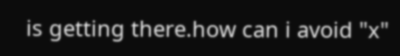is getting there.how can i avoid "x"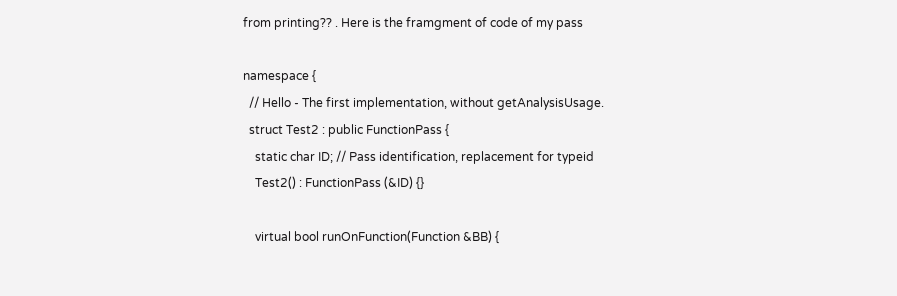from printing?? . Here is the framgment of code of my pass

namespace {
  // Hello - The first implementation, without getAnalysisUsage.
  struct Test2 : public FunctionPass {
    static char ID; // Pass identification, replacement for typeid
    Test2() : FunctionPass (&ID) {}

    virtual bool runOnFunction(Function &BB) {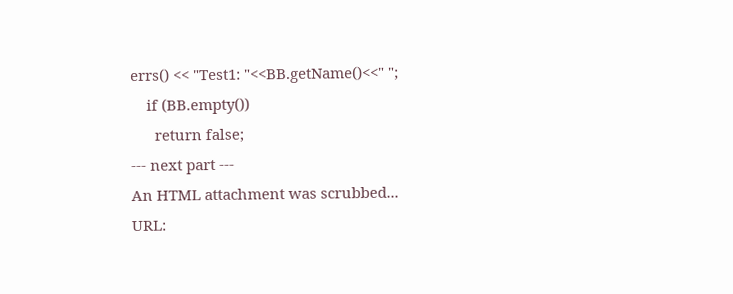errs() << "Test1: "<<BB.getName()<<" ";
    if (BB.empty())
      return false;
--- next part ---
An HTML attachment was scrubbed...
URL: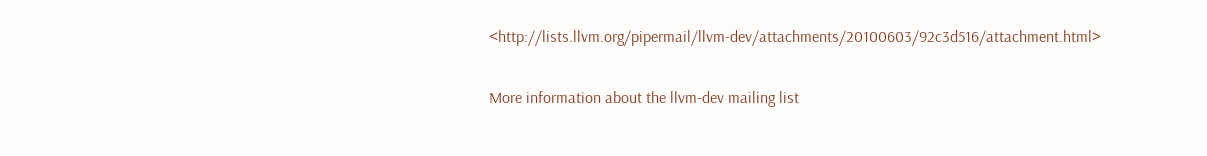<http://lists.llvm.org/pipermail/llvm-dev/attachments/20100603/92c3d516/attachment.html>

More information about the llvm-dev mailing list